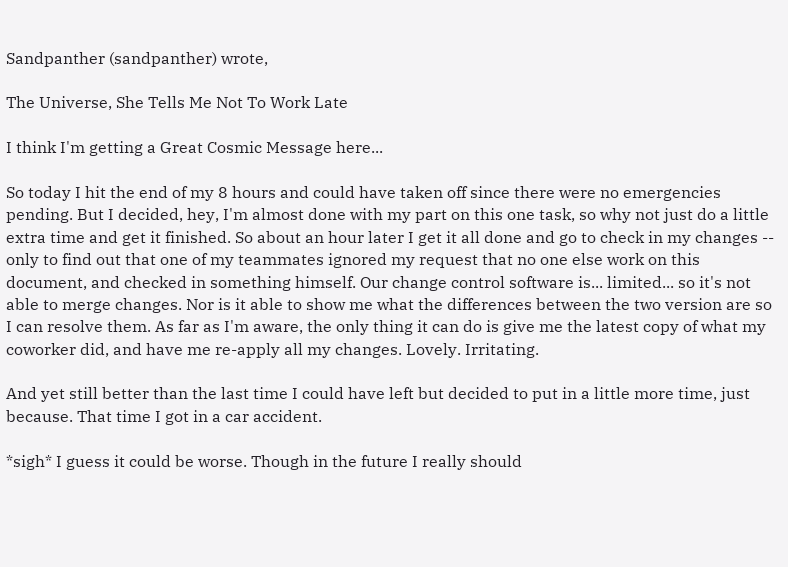Sandpanther (sandpanther) wrote,

The Universe, She Tells Me Not To Work Late

I think I'm getting a Great Cosmic Message here...

So today I hit the end of my 8 hours and could have taken off since there were no emergencies pending. But I decided, hey, I'm almost done with my part on this one task, so why not just do a little extra time and get it finished. So about an hour later I get it all done and go to check in my changes -- only to find out that one of my teammates ignored my request that no one else work on this document, and checked in something himself. Our change control software is... limited... so it's not able to merge changes. Nor is it able to show me what the differences between the two version are so I can resolve them. As far as I'm aware, the only thing it can do is give me the latest copy of what my coworker did, and have me re-apply all my changes. Lovely. Irritating.

And yet still better than the last time I could have left but decided to put in a little more time, just because. That time I got in a car accident.

*sigh* I guess it could be worse. Though in the future I really should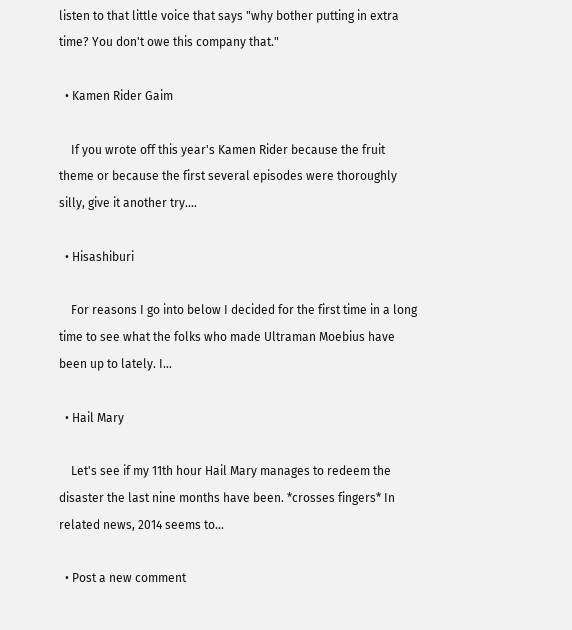listen to that little voice that says "why bother putting in extra time? You don't owe this company that."

  • Kamen Rider Gaim

    If you wrote off this year's Kamen Rider because the fruit theme or because the first several episodes were thoroughly silly, give it another try.…

  • Hisashiburi

    For reasons I go into below I decided for the first time in a long time to see what the folks who made Ultraman Moebius have been up to lately. I…

  • Hail Mary

    Let's see if my 11th hour Hail Mary manages to redeem the disaster the last nine months have been. *crosses fingers* In related news, 2014 seems to…

  • Post a new comment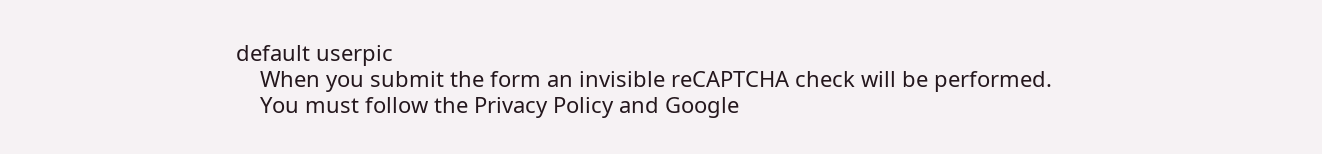default userpic
    When you submit the form an invisible reCAPTCHA check will be performed.
    You must follow the Privacy Policy and Google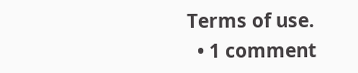Terms of use.
  • 1 comment